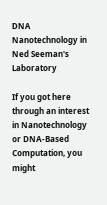DNA Nanotechnology in
Ned Seeman's Laboratory

If you got here through an interest in Nanotechnology or DNA-Based Computation, you might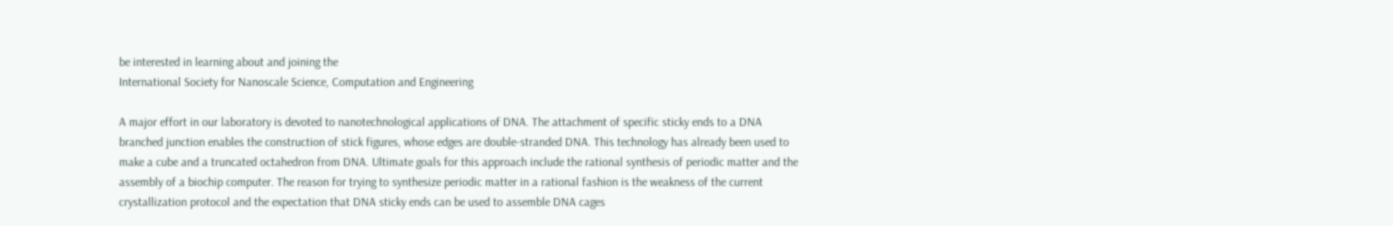be interested in learning about and joining the
International Society for Nanoscale Science, Computation and Engineering

A major effort in our laboratory is devoted to nanotechnological applications of DNA. The attachment of specific sticky ends to a DNA branched junction enables the construction of stick figures, whose edges are double-stranded DNA. This technology has already been used to make a cube and a truncated octahedron from DNA. Ultimate goals for this approach include the rational synthesis of periodic matter and the assembly of a biochip computer. The reason for trying to synthesize periodic matter in a rational fashion is the weakness of the current crystallization protocol and the expectation that DNA sticky ends can be used to assemble DNA cages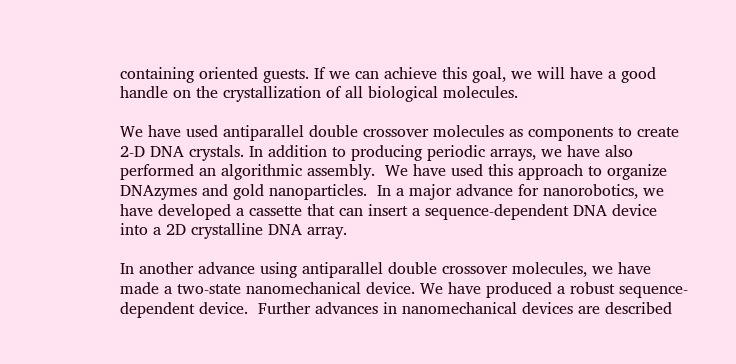containing oriented guests. If we can achieve this goal, we will have a good handle on the crystallization of all biological molecules.

We have used antiparallel double crossover molecules as components to create 2-D DNA crystals. In addition to producing periodic arrays, we have also performed an algorithmic assembly.  We have used this approach to organize DNAzymes and gold nanoparticles.  In a major advance for nanorobotics, we have developed a cassette that can insert a sequence-dependent DNA device into a 2D crystalline DNA array.

In another advance using antiparallel double crossover molecules, we have made a two-state nanomechanical device. We have produced a robust sequence-dependent device.  Further advances in nanomechanical devices are described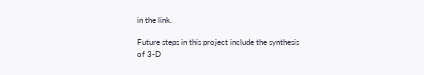in the link.

Future steps in this project include the synthesis of 3-D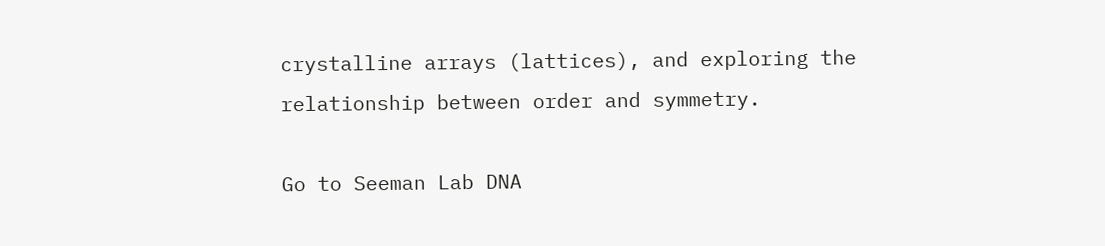crystalline arrays (lattices), and exploring the relationship between order and symmetry.

Go to Seeman Lab DNA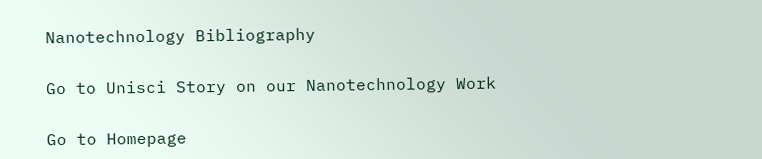Nanotechnology Bibliography

Go to Unisci Story on our Nanotechnology Work

Go to Homepage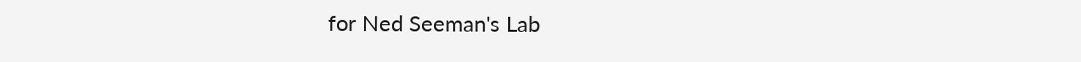for Ned Seeman's Lab